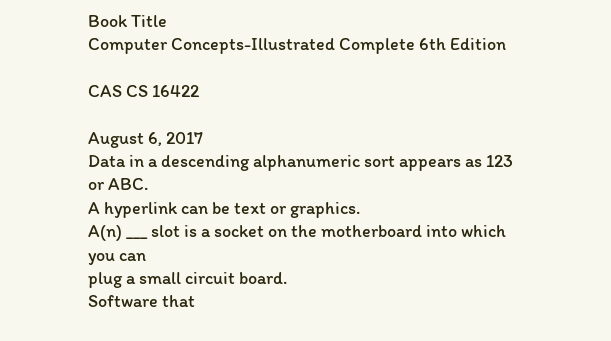Book Title
Computer Concepts-Illustrated Complete 6th Edition

CAS CS 16422

August 6, 2017
Data in a descending alphanumeric sort appears as 123 or ABC.
A hyperlink can be text or graphics.
A(n) ___ slot is a socket on the motherboard into which you can
plug a small circuit board.
Software that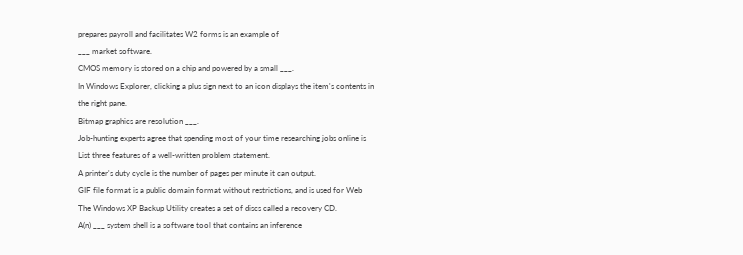prepares payroll and facilitates W2 forms is an example of
___ market software.
CMOS memory is stored on a chip and powered by a small ___.
In Windows Explorer, clicking a plus sign next to an icon displays the item's contents in
the right pane.
Bitmap graphics are resolution ___.
Job-hunting experts agree that spending most of your time researching jobs online is
List three features of a well-written problem statement.
A printer's duty cycle is the number of pages per minute it can output.
GIF file format is a public domain format without restrictions, and is used for Web
The Windows XP Backup Utility creates a set of discs called a recovery CD.
A(n) ___ system shell is a software tool that contains an inference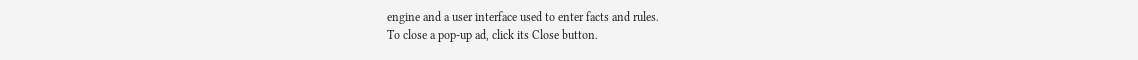engine and a user interface used to enter facts and rules.
To close a pop-up ad, click its Close button.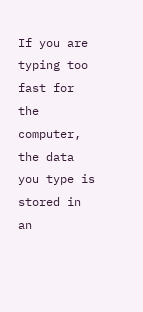If you are typing too fast for the computer, the data you type is stored in an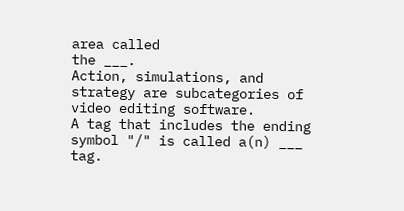area called
the ___.
Action, simulations, and strategy are subcategories of video editing software.
A tag that includes the ending symbol "/" is called a(n) ___ tag.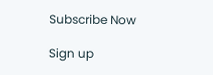Subscribe Now

Sign up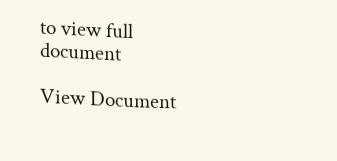to view full document

View Document